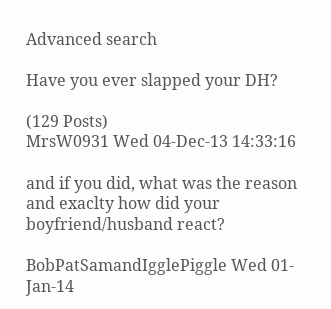Advanced search

Have you ever slapped your DH?

(129 Posts)
MrsW0931 Wed 04-Dec-13 14:33:16

and if you did, what was the reason and exaclty how did your boyfriend/husband react?

BobPatSamandIgglePiggle Wed 01-Jan-14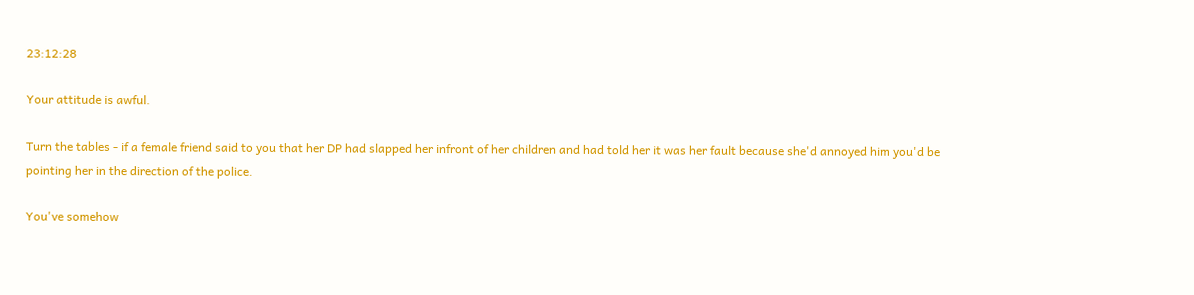23:12:28

Your attitude is awful.

Turn the tables - if a female friend said to you that her DP had slapped her infront of her children and had told her it was her fault because she'd annoyed him you'd be pointing her in the direction of the police.

You've somehow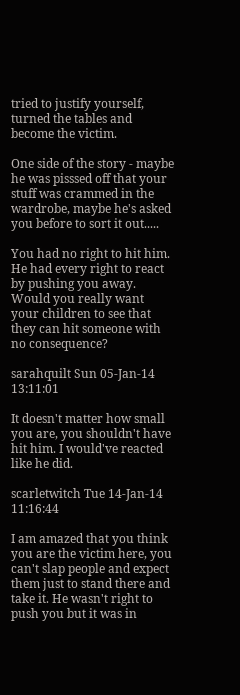tried to justify yourself, turned the tables and become the victim.

One side of the story - maybe he was pisssed off that your stuff was crammed in the wardrobe, maybe he's asked you before to sort it out.....

You had no right to hit him. He had every right to react by pushing you away. Would you really want your children to see that they can hit someone with no consequence?

sarahquilt Sun 05-Jan-14 13:11:01

It doesn't matter how small you are, you shouldn't have hit him. I would've reacted like he did.

scarletwitch Tue 14-Jan-14 11:16:44

I am amazed that you think you are the victim here, you can't slap people and expect them just to stand there and take it. He wasn't right to push you but it was in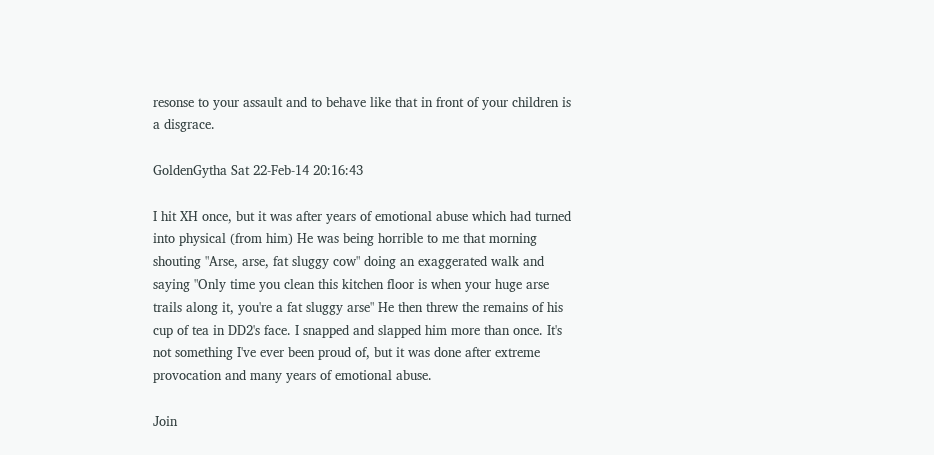resonse to your assault and to behave like that in front of your children is a disgrace.

GoldenGytha Sat 22-Feb-14 20:16:43

I hit XH once, but it was after years of emotional abuse which had turned into physical (from him) He was being horrible to me that morning shouting "Arse, arse, fat sluggy cow" doing an exaggerated walk and saying "Only time you clean this kitchen floor is when your huge arse trails along it, you're a fat sluggy arse" He then threw the remains of his cup of tea in DD2's face. I snapped and slapped him more than once. It's not something I've ever been proud of, but it was done after extreme provocation and many years of emotional abuse.

Join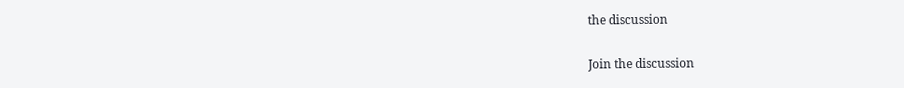the discussion

Join the discussion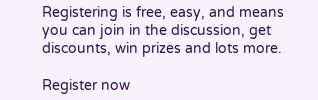Registering is free, easy, and means you can join in the discussion, get discounts, win prizes and lots more.

Register now